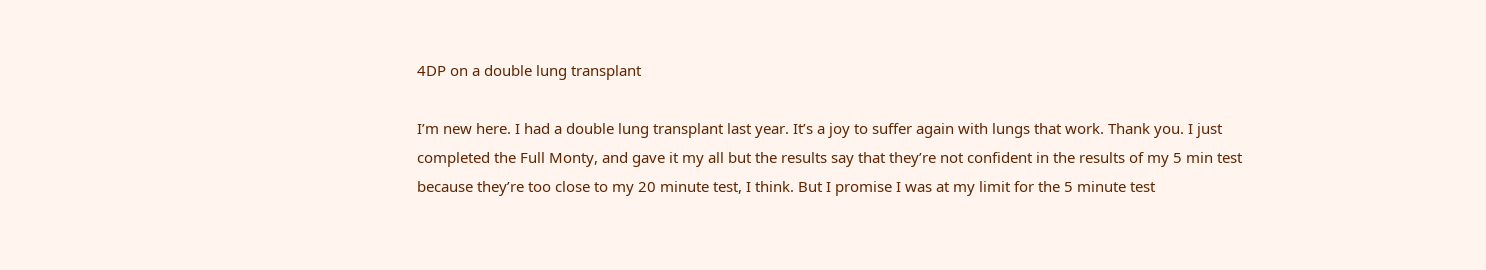4DP on a double lung transplant

I’m new here. I had a double lung transplant last year. It’s a joy to suffer again with lungs that work. Thank you. I just completed the Full Monty, and gave it my all but the results say that they’re not confident in the results of my 5 min test because they’re too close to my 20 minute test, I think. But I promise I was at my limit for the 5 minute test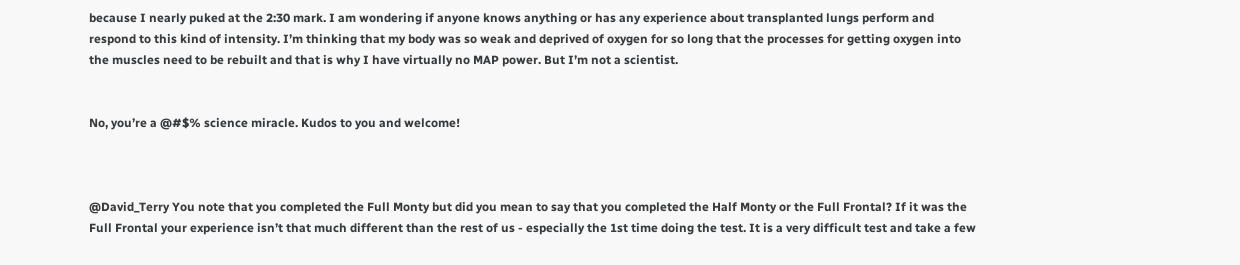because I nearly puked at the 2:30 mark. I am wondering if anyone knows anything or has any experience about transplanted lungs perform and respond to this kind of intensity. I’m thinking that my body was so weak and deprived of oxygen for so long that the processes for getting oxygen into the muscles need to be rebuilt and that is why I have virtually no MAP power. But I’m not a scientist.


No, you’re a @#$% science miracle. Kudos to you and welcome!



@David_Terry You note that you completed the Full Monty but did you mean to say that you completed the Half Monty or the Full Frontal? If it was the Full Frontal your experience isn’t that much different than the rest of us - especially the 1st time doing the test. It is a very difficult test and take a few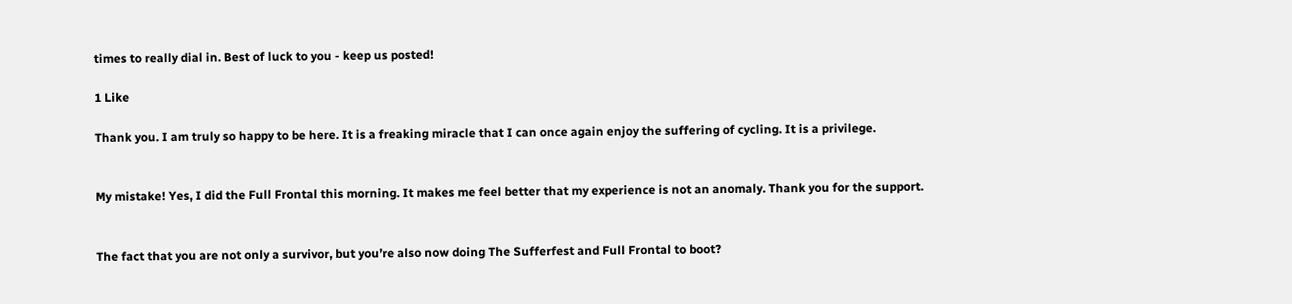times to really dial in. Best of luck to you - keep us posted!

1 Like

Thank you. I am truly so happy to be here. It is a freaking miracle that I can once again enjoy the suffering of cycling. It is a privilege.


My mistake! Yes, I did the Full Frontal this morning. It makes me feel better that my experience is not an anomaly. Thank you for the support.


The fact that you are not only a survivor, but you’re also now doing The Sufferfest and Full Frontal to boot?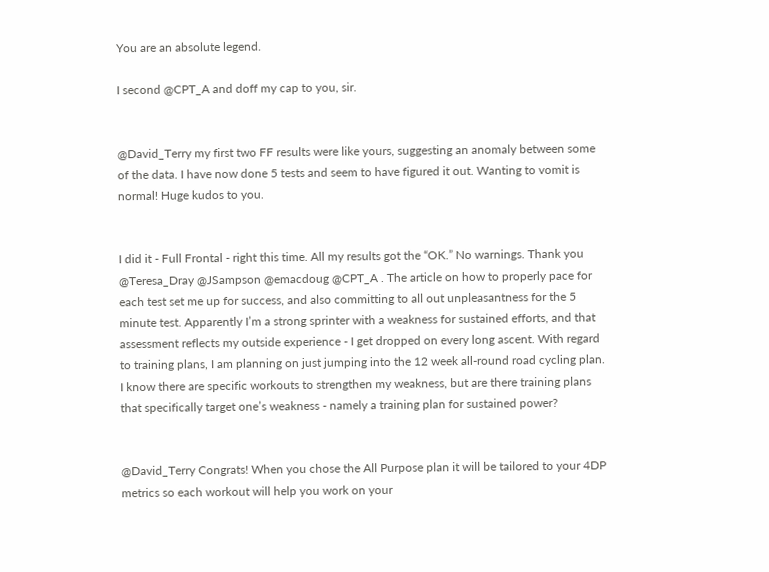You are an absolute legend.

I second @CPT_A and doff my cap to you, sir.


@David_Terry my first two FF results were like yours, suggesting an anomaly between some of the data. I have now done 5 tests and seem to have figured it out. Wanting to vomit is normal! Huge kudos to you.


I did it - Full Frontal - right this time. All my results got the “OK.” No warnings. Thank you @Teresa_Dray @JSampson @emacdoug @CPT_A . The article on how to properly pace for each test set me up for success, and also committing to all out unpleasantness for the 5 minute test. Apparently I’m a strong sprinter with a weakness for sustained efforts, and that assessment reflects my outside experience - I get dropped on every long ascent. With regard to training plans, I am planning on just jumping into the 12 week all-round road cycling plan. I know there are specific workouts to strengthen my weakness, but are there training plans that specifically target one’s weakness - namely a training plan for sustained power?


@David_Terry Congrats! When you chose the All Purpose plan it will be tailored to your 4DP metrics so each workout will help you work on your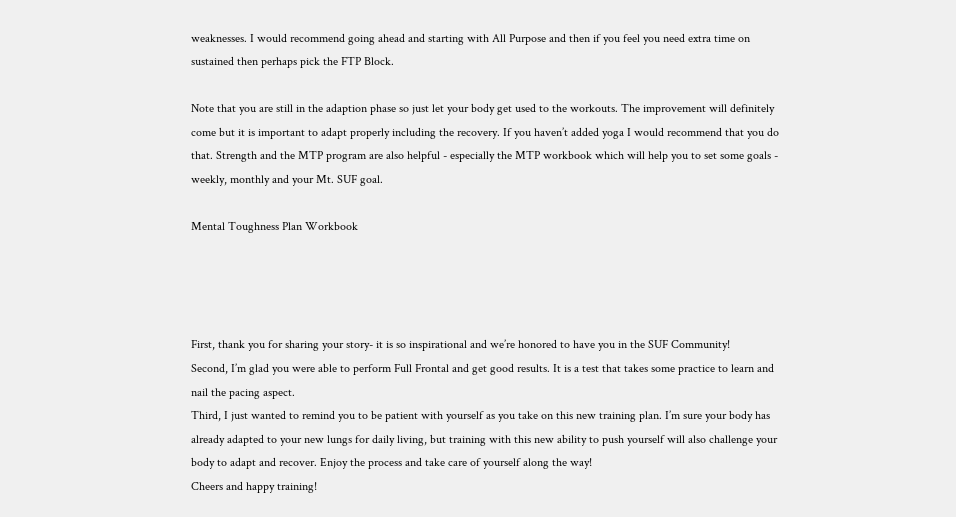weaknesses. I would recommend going ahead and starting with All Purpose and then if you feel you need extra time on sustained then perhaps pick the FTP Block.

Note that you are still in the adaption phase so just let your body get used to the workouts. The improvement will definitely come but it is important to adapt properly including the recovery. If you haven’t added yoga I would recommend that you do that. Strength and the MTP program are also helpful - especially the MTP workbook which will help you to set some goals - weekly, monthly and your Mt. SUF goal.

Mental Toughness Plan Workbook




First, thank you for sharing your story- it is so inspirational and we’re honored to have you in the SUF Community!
Second, I’m glad you were able to perform Full Frontal and get good results. It is a test that takes some practice to learn and nail the pacing aspect.
Third, I just wanted to remind you to be patient with yourself as you take on this new training plan. I’m sure your body has already adapted to your new lungs for daily living, but training with this new ability to push yourself will also challenge your body to adapt and recover. Enjoy the process and take care of yourself along the way!
Cheers and happy training!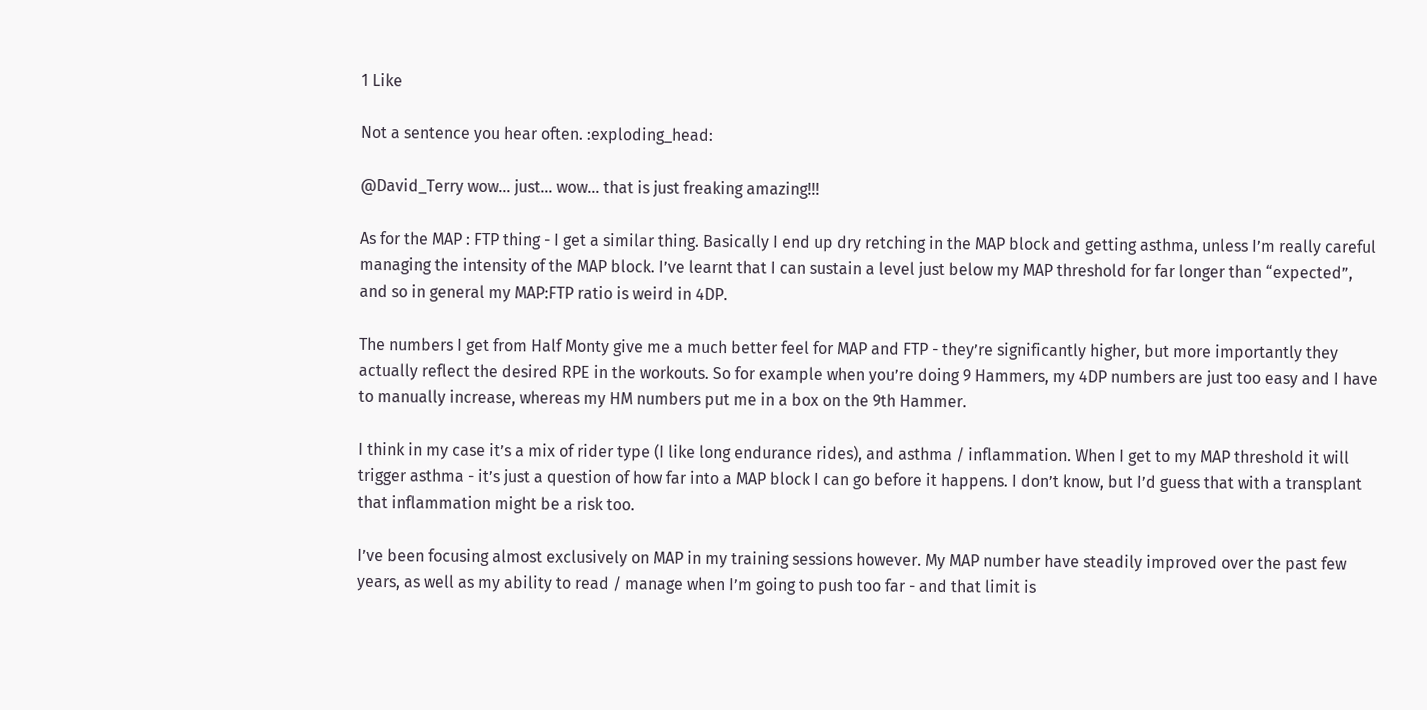1 Like

Not a sentence you hear often. :exploding_head:

@David_Terry wow… just… wow… that is just freaking amazing!!!

As for the MAP : FTP thing - I get a similar thing. Basically I end up dry retching in the MAP block and getting asthma, unless I’m really careful managing the intensity of the MAP block. I’ve learnt that I can sustain a level just below my MAP threshold for far longer than “expected”, and so in general my MAP:FTP ratio is weird in 4DP.

The numbers I get from Half Monty give me a much better feel for MAP and FTP - they’re significantly higher, but more importantly they actually reflect the desired RPE in the workouts. So for example when you’re doing 9 Hammers, my 4DP numbers are just too easy and I have to manually increase, whereas my HM numbers put me in a box on the 9th Hammer.

I think in my case it’s a mix of rider type (I like long endurance rides), and asthma / inflammation. When I get to my MAP threshold it will trigger asthma - it’s just a question of how far into a MAP block I can go before it happens. I don’t know, but I’d guess that with a transplant that inflammation might be a risk too.

I’ve been focusing almost exclusively on MAP in my training sessions however. My MAP number have steadily improved over the past few years, as well as my ability to read / manage when I’m going to push too far - and that limit is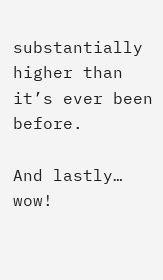substantially higher than it’s ever been before.

And lastly… wow!